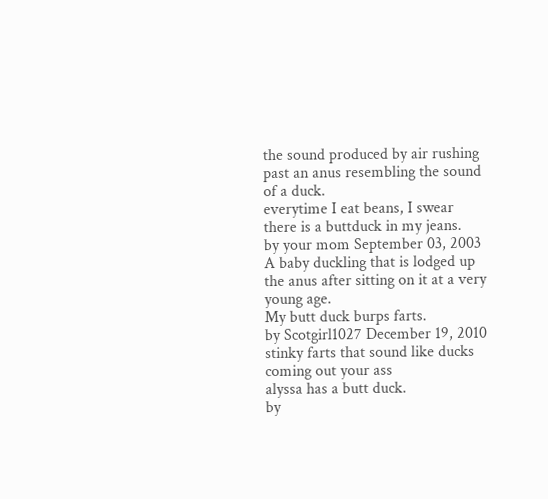the sound produced by air rushing past an anus resembling the sound of a duck.
everytime I eat beans, I swear there is a buttduck in my jeans.
by your mom September 03, 2003
A baby duckling that is lodged up the anus after sitting on it at a very young age.
My butt duck burps farts.
by Scotgirl1027 December 19, 2010
stinky farts that sound like ducks coming out your ass
alyssa has a butt duck.
by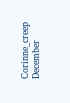Corinne_creep December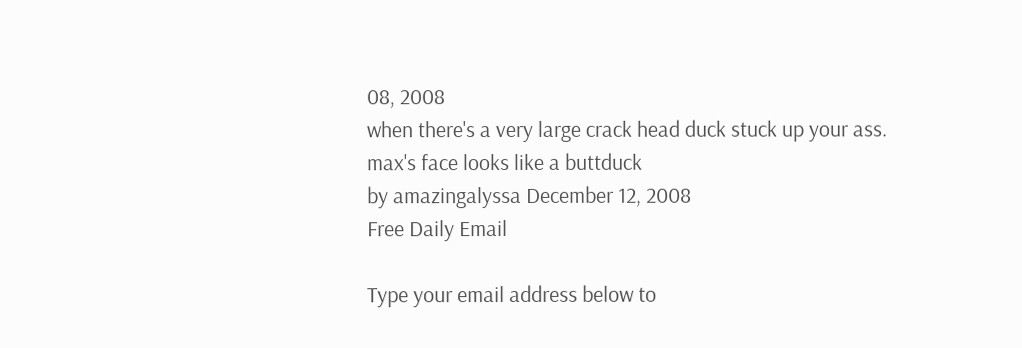08, 2008
when there's a very large crack head duck stuck up your ass.
max's face looks like a buttduck
by amazingalyssa December 12, 2008
Free Daily Email

Type your email address below to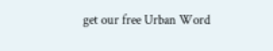get our free Urban Word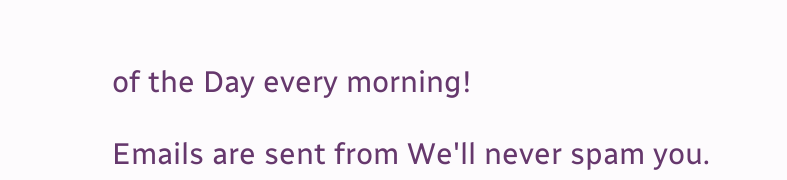of the Day every morning!

Emails are sent from We'll never spam you.